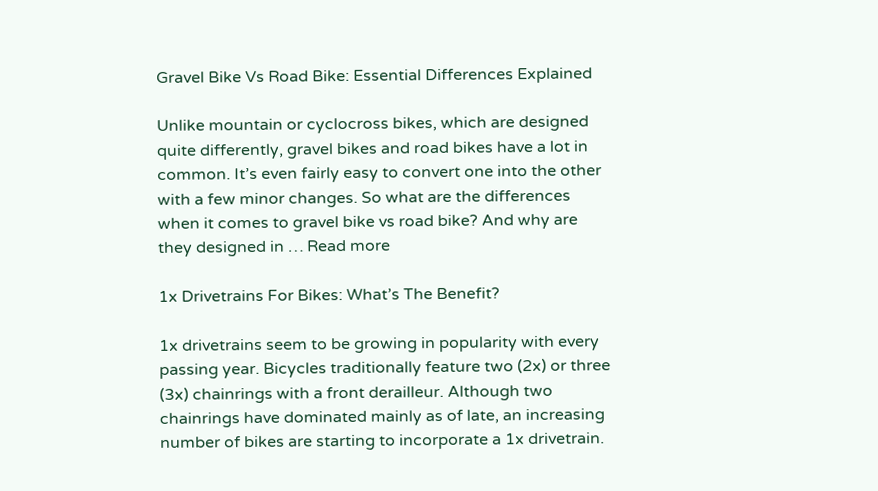Gravel Bike Vs Road Bike: Essential Differences Explained

Unlike mountain or cyclocross bikes, which are designed quite differently, gravel bikes and road bikes have a lot in common. It’s even fairly easy to convert one into the other with a few minor changes. So what are the differences when it comes to gravel bike vs road bike? And why are they designed in … Read more

1x Drivetrains For Bikes: What’s The Benefit?

1x drivetrains seem to be growing in popularity with every passing year. Bicycles traditionally feature two (2x) or three (3x) chainrings with a front derailleur. Although two chainrings have dominated mainly as of late, an increasing number of bikes are starting to incorporate a 1x drivetrain.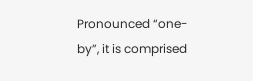Pronounced “one-by”, it is comprised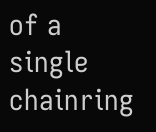of a single chainring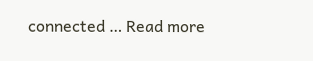connected … Read more